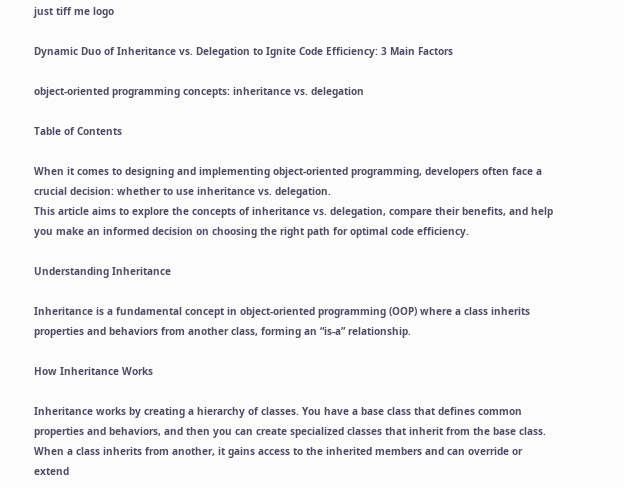just tiff me logo

Dynamic Duo of Inheritance vs. Delegation to Ignite Code Efficiency: 3 Main Factors

object-oriented programming concepts: inheritance vs. delegation

Table of Contents

When it comes to designing and implementing object-oriented programming, developers often face a crucial decision: whether to use inheritance vs. delegation.
This article aims to explore the concepts of inheritance vs. delegation, compare their benefits, and help you make an informed decision on choosing the right path for optimal code efficiency.

Understanding Inheritance

Inheritance is a fundamental concept in object-oriented programming (OOP) where a class inherits properties and behaviors from another class, forming an “is-a” relationship.

How Inheritance Works

Inheritance works by creating a hierarchy of classes. You have a base class that defines common properties and behaviors, and then you can create specialized classes that inherit from the base class.
When a class inherits from another, it gains access to the inherited members and can override or extend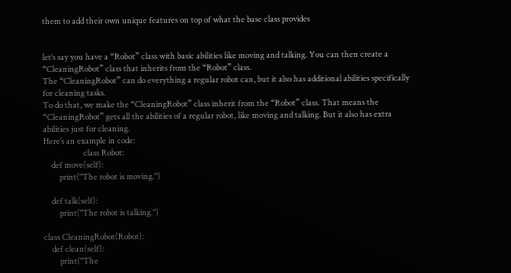them to add their own unique features on top of what the base class provides


let’s say you have a “Robot” class with basic abilities like moving and talking. You can then create a “CleaningRobot” class that inherits from the “Robot” class.
The “CleaningRobot” can do everything a regular robot can, but it also has additional abilities specifically for cleaning tasks.
To do that, we make the “CleaningRobot” class inherit from the “Robot” class. That means the “CleaningRobot” gets all the abilities of a regular robot, like moving and talking. But it also has extra abilities just for cleaning.
Here’s an example in code:
                    class Robot:
    def move(self):
        print("The robot is moving.")

    def talk(self):
        print("The robot is talking.")

class CleaningRobot(Robot):
    def clean(self):
        print("The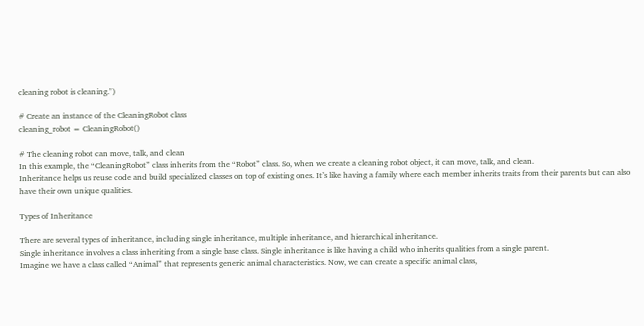cleaning robot is cleaning.")

# Create an instance of the CleaningRobot class
cleaning_robot = CleaningRobot()

# The cleaning robot can move, talk, and clean
In this example, the “CleaningRobot” class inherits from the “Robot” class. So, when we create a cleaning robot object, it can move, talk, and clean.
Inheritance helps us reuse code and build specialized classes on top of existing ones. It’s like having a family where each member inherits traits from their parents but can also have their own unique qualities.

Types of Inheritance

There are several types of inheritance, including single inheritance, multiple inheritance, and hierarchical inheritance.
Single inheritance involves a class inheriting from a single base class. Single inheritance is like having a child who inherits qualities from a single parent.
Imagine we have a class called “Animal” that represents generic animal characteristics. Now, we can create a specific animal class,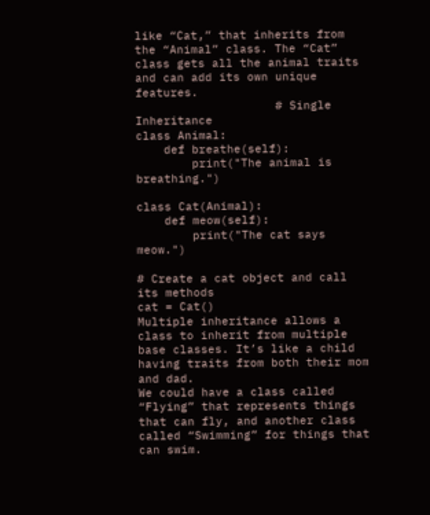like “Cat,” that inherits from the “Animal” class. The “Cat” class gets all the animal traits and can add its own unique features.
                    # Single Inheritance
class Animal:
    def breathe(self):
        print("The animal is breathing.")

class Cat(Animal):
    def meow(self):
        print("The cat says meow.")

# Create a cat object and call its methods
cat = Cat()
Multiple inheritance allows a class to inherit from multiple base classes. It’s like a child having traits from both their mom and dad.
We could have a class called “Flying” that represents things that can fly, and another class called “Swimming” for things that can swim.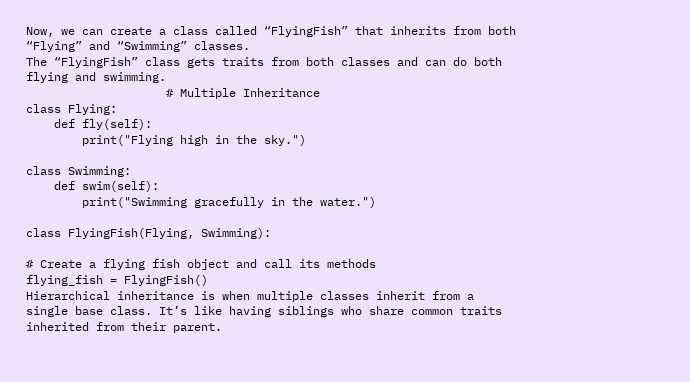Now, we can create a class called “FlyingFish” that inherits from both “Flying” and “Swimming” classes.
The “FlyingFish” class gets traits from both classes and can do both flying and swimming.
                    # Multiple Inheritance
class Flying:
    def fly(self):
        print("Flying high in the sky.")

class Swimming:
    def swim(self):
        print("Swimming gracefully in the water.")

class FlyingFish(Flying, Swimming):

# Create a flying fish object and call its methods
flying_fish = FlyingFish()
Hierarchical inheritance is when multiple classes inherit from a single base class. It’s like having siblings who share common traits inherited from their parent.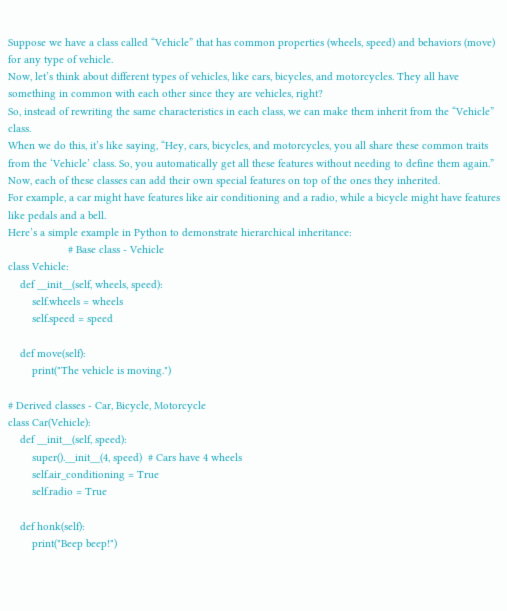Suppose we have a class called “Vehicle” that has common properties (wheels, speed) and behaviors (move) for any type of vehicle.
Now, let’s think about different types of vehicles, like cars, bicycles, and motorcycles. They all have something in common with each other since they are vehicles, right?
So, instead of rewriting the same characteristics in each class, we can make them inherit from the “Vehicle” class.
When we do this, it’s like saying, “Hey, cars, bicycles, and motorcycles, you all share these common traits from the ‘Vehicle’ class. So, you automatically get all these features without needing to define them again.”
Now, each of these classes can add their own special features on top of the ones they inherited.
For example, a car might have features like air conditioning and a radio, while a bicycle might have features like pedals and a bell.
Here’s a simple example in Python to demonstrate hierarchical inheritance:
                    # Base class - Vehicle
class Vehicle:
    def __init__(self, wheels, speed):
        self.wheels = wheels
        self.speed = speed

    def move(self):
        print("The vehicle is moving.")

# Derived classes - Car, Bicycle, Motorcycle
class Car(Vehicle):
    def __init__(self, speed):
        super().__init__(4, speed)  # Cars have 4 wheels
        self.air_conditioning = True
        self.radio = True

    def honk(self):
        print("Beep beep!")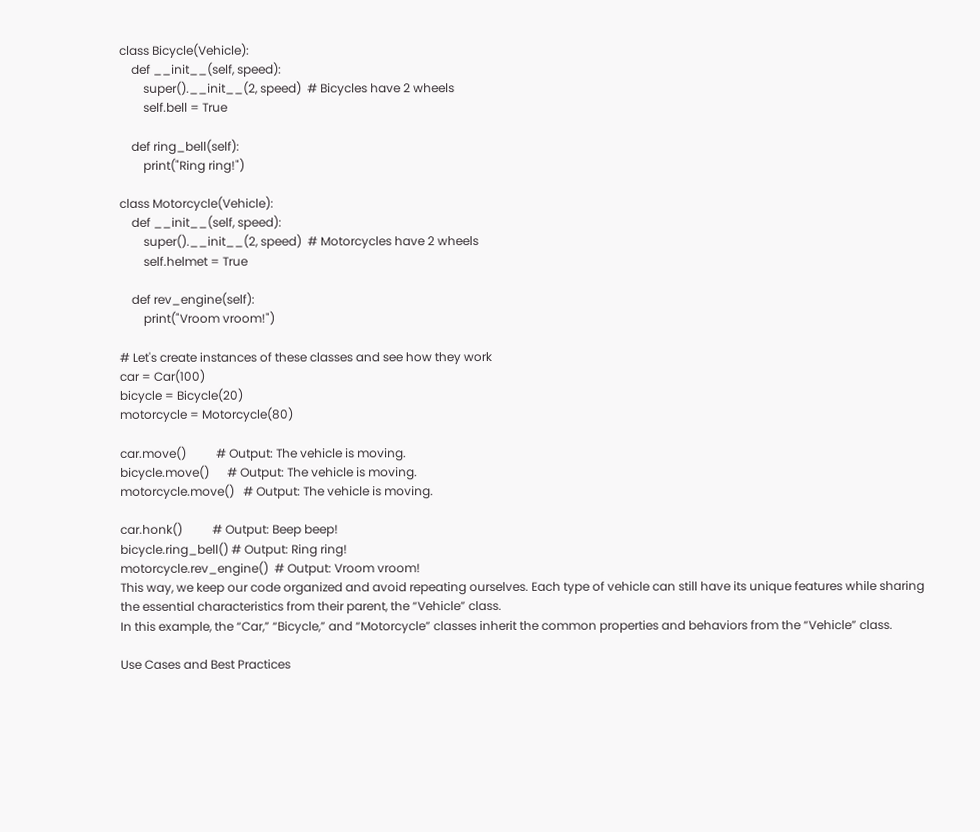class Bicycle(Vehicle):
    def __init__(self, speed):
        super().__init__(2, speed)  # Bicycles have 2 wheels
        self.bell = True

    def ring_bell(self):
        print("Ring ring!")

class Motorcycle(Vehicle):
    def __init__(self, speed):
        super().__init__(2, speed)  # Motorcycles have 2 wheels
        self.helmet = True

    def rev_engine(self):
        print("Vroom vroom!")

# Let's create instances of these classes and see how they work
car = Car(100)
bicycle = Bicycle(20)
motorcycle = Motorcycle(80)

car.move()          # Output: The vehicle is moving.
bicycle.move()      # Output: The vehicle is moving.
motorcycle.move()   # Output: The vehicle is moving.

car.honk()          # Output: Beep beep!
bicycle.ring_bell() # Output: Ring ring!
motorcycle.rev_engine()  # Output: Vroom vroom!
This way, we keep our code organized and avoid repeating ourselves. Each type of vehicle can still have its unique features while sharing the essential characteristics from their parent, the “Vehicle” class.
In this example, the “Car,” “Bicycle,” and “Motorcycle” classes inherit the common properties and behaviors from the “Vehicle” class.

Use Cases and Best Practices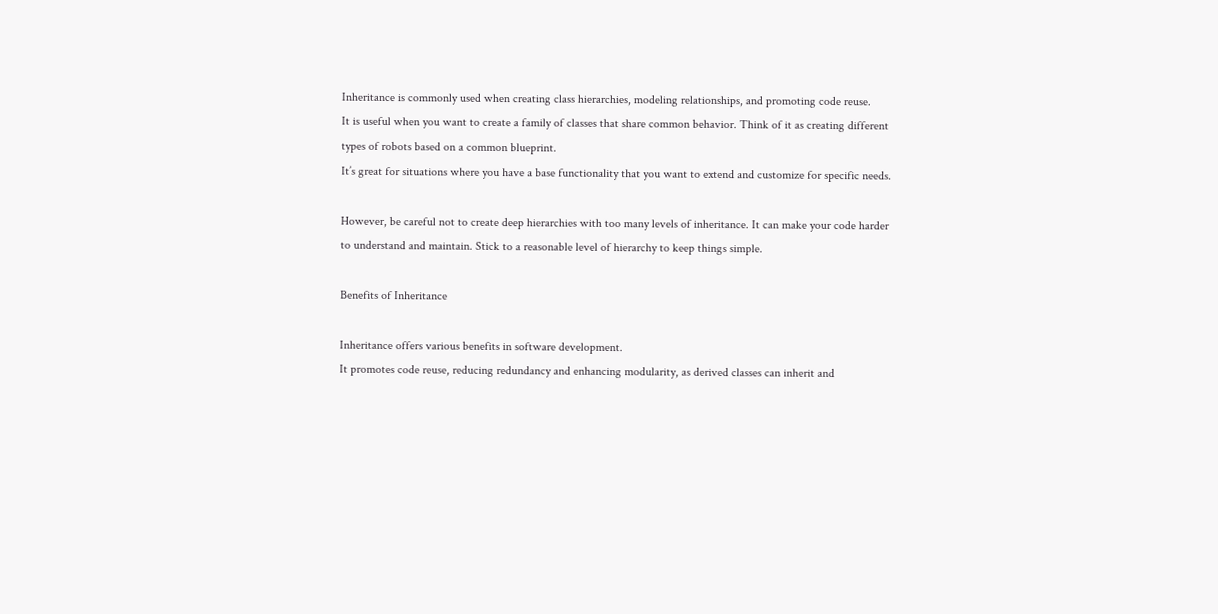Inheritance is commonly used when creating class hierarchies, modeling relationships, and promoting code reuse.
It is useful when you want to create a family of classes that share common behavior. Think of it as creating different types of robots based on a common blueprint.
It’s great for situations where you have a base functionality that you want to extend and customize for specific needs.

However, be careful not to create deep hierarchies with too many levels of inheritance. It can make your code harder to understand and maintain. Stick to a reasonable level of hierarchy to keep things simple.

Benefits of Inheritance

Inheritance offers various benefits in software development.
It promotes code reuse, reducing redundancy and enhancing modularity, as derived classes can inherit and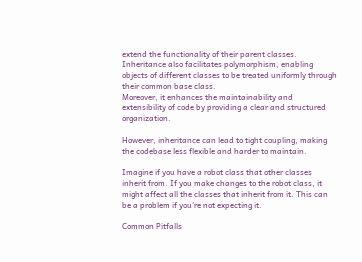extend the functionality of their parent classes.
Inheritance also facilitates polymorphism, enabling objects of different classes to be treated uniformly through their common base class.
Moreover, it enhances the maintainability and extensibility of code by providing a clear and structured organization.

However, inheritance can lead to tight coupling, making the codebase less flexible and harder to maintain.

Imagine if you have a robot class that other classes inherit from. If you make changes to the robot class, it might affect all the classes that inherit from it. This can be a problem if you’re not expecting it.

Common Pitfalls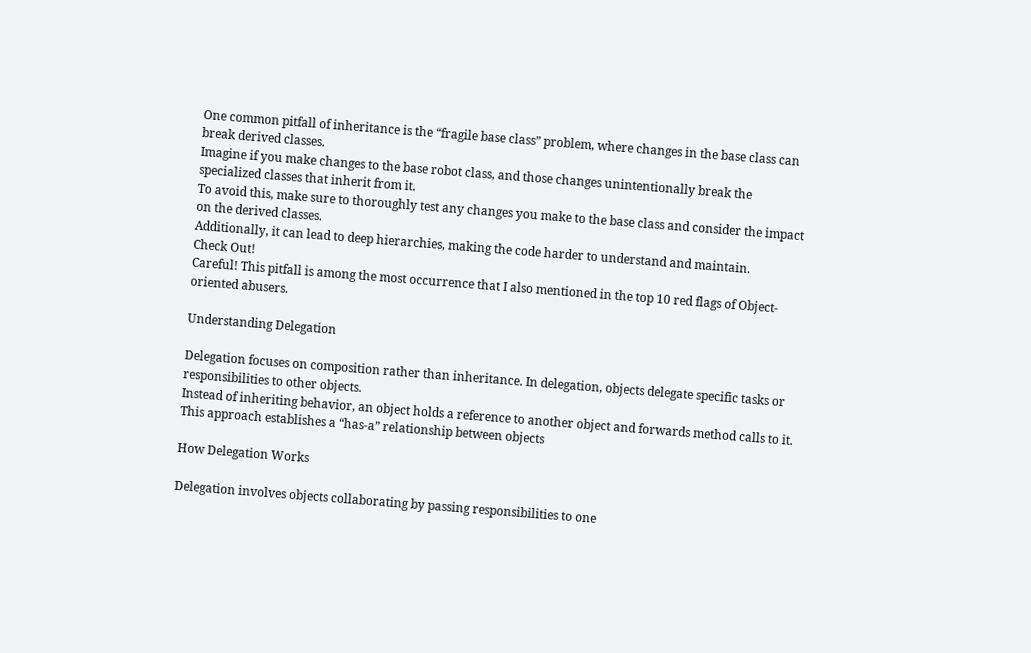One common pitfall of inheritance is the “fragile base class” problem, where changes in the base class can break derived classes.
Imagine if you make changes to the base robot class, and those changes unintentionally break the specialized classes that inherit from it.
To avoid this, make sure to thoroughly test any changes you make to the base class and consider the impact on the derived classes.
Additionally, it can lead to deep hierarchies, making the code harder to understand and maintain.
Check Out!
Careful! This pitfall is among the most occurrence that I also mentioned in the top 10 red flags of Object-oriented abusers.

Understanding Delegation

Delegation focuses on composition rather than inheritance. In delegation, objects delegate specific tasks or responsibilities to other objects.
Instead of inheriting behavior, an object holds a reference to another object and forwards method calls to it. This approach establishes a “has-a” relationship between objects

How Delegation Works

Delegation involves objects collaborating by passing responsibilities to one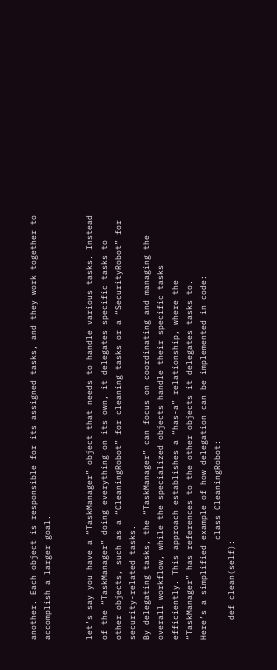another. Each object is responsible for its assigned tasks, and they work together to accomplish a larger goal.


let’s say you have a “TaskManager” object that needs to handle various tasks. Instead of the “TaskManager” doing everything on its own, it delegates specific tasks to other objects, such as a “CleaningRobot” for cleaning tasks or a “SecurityRobot” for security-related tasks.
By delegating tasks, the “TaskManager” can focus on coordinating and managing the overall workflow, while the specialized objects handle their specific tasks efficiently. This approach establishes a “has-a” relationship, where the “TaskManager” has references to the other objects it delegates tasks to.
Here’s a simplified example of how delegation can be implemented in code:
                    class CleaningRobot:
    def clean(self):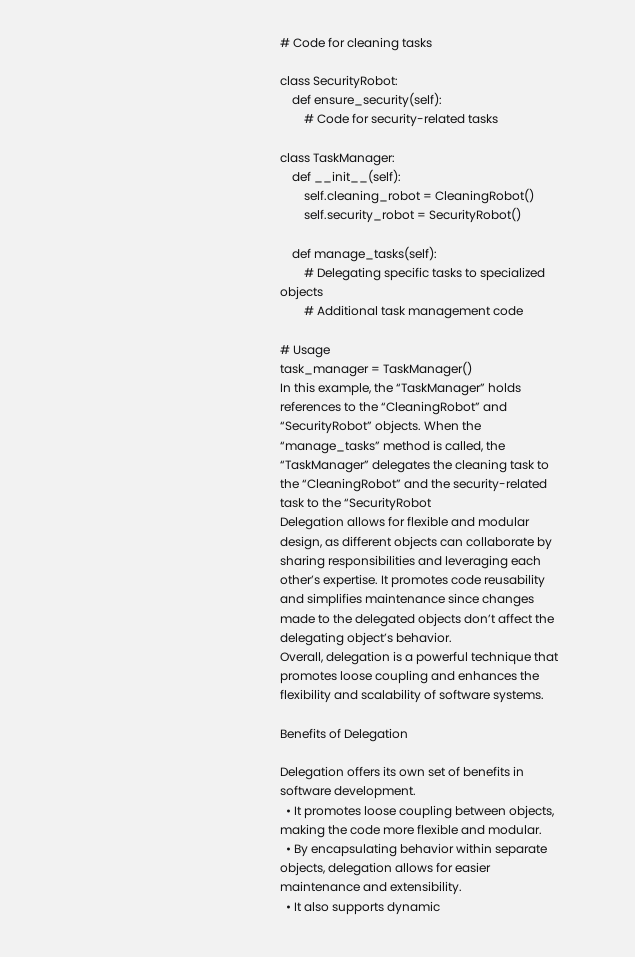# Code for cleaning tasks

class SecurityRobot:
    def ensure_security(self):
        # Code for security-related tasks

class TaskManager:
    def __init__(self):
        self.cleaning_robot = CleaningRobot()
        self.security_robot = SecurityRobot()

    def manage_tasks(self):
        # Delegating specific tasks to specialized objects
        # Additional task management code

# Usage
task_manager = TaskManager()
In this example, the “TaskManager” holds references to the “CleaningRobot” and “SecurityRobot” objects. When the “manage_tasks” method is called, the “TaskManager” delegates the cleaning task to the “CleaningRobot” and the security-related task to the “SecurityRobot
Delegation allows for flexible and modular design, as different objects can collaborate by sharing responsibilities and leveraging each other’s expertise. It promotes code reusability and simplifies maintenance since changes made to the delegated objects don’t affect the delegating object’s behavior.
Overall, delegation is a powerful technique that promotes loose coupling and enhances the flexibility and scalability of software systems.

Benefits of Delegation

Delegation offers its own set of benefits in software development.
  • It promotes loose coupling between objects, making the code more flexible and modular.
  • By encapsulating behavior within separate objects, delegation allows for easier maintenance and extensibility.
  • It also supports dynamic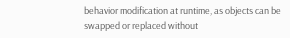behavior modification at runtime, as objects can be swapped or replaced without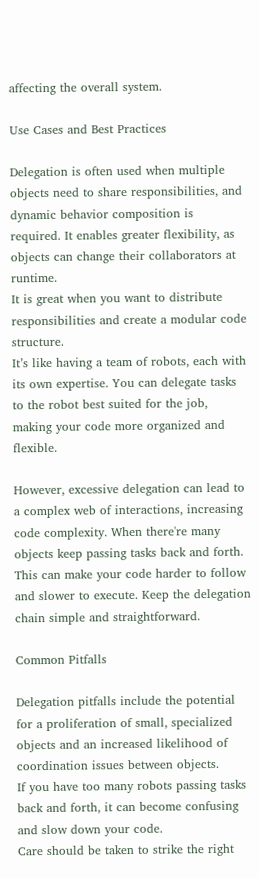affecting the overall system.

Use Cases and Best Practices

Delegation is often used when multiple objects need to share responsibilities, and dynamic behavior composition is required. It enables greater flexibility, as objects can change their collaborators at runtime.
It is great when you want to distribute responsibilities and create a modular code structure.
It’s like having a team of robots, each with its own expertise. You can delegate tasks to the robot best suited for the job, making your code more organized and flexible.

However, excessive delegation can lead to a complex web of interactions, increasing code complexity. When there're many objects keep passing tasks back and forth. This can make your code harder to follow and slower to execute. Keep the delegation chain simple and straightforward.

Common Pitfalls

Delegation pitfalls include the potential for a proliferation of small, specialized objects and an increased likelihood of coordination issues between objects.
If you have too many robots passing tasks back and forth, it can become confusing and slow down your code.
Care should be taken to strike the right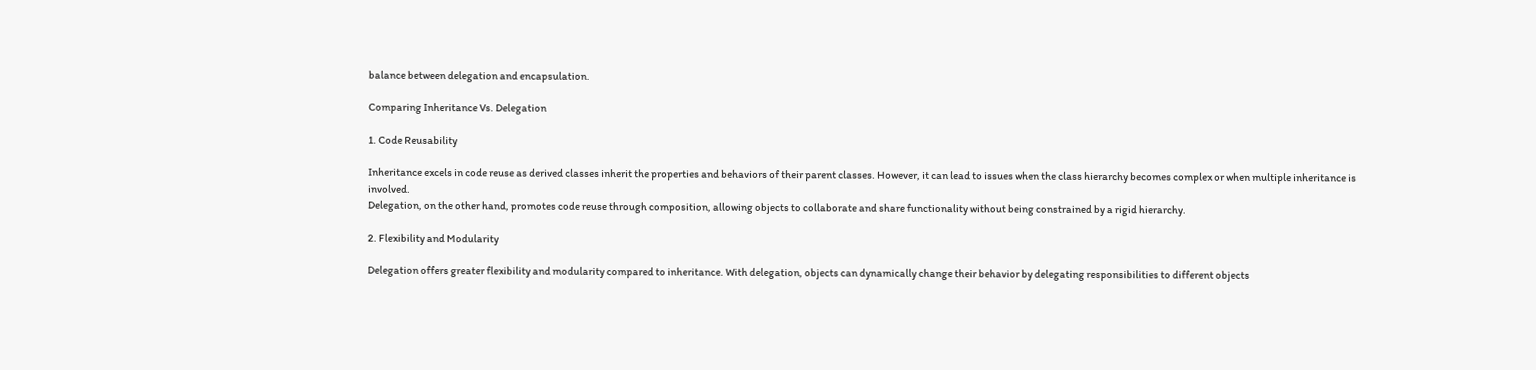balance between delegation and encapsulation.

Comparing Inheritance Vs. Delegation

1. Code Reusability

Inheritance excels in code reuse as derived classes inherit the properties and behaviors of their parent classes. However, it can lead to issues when the class hierarchy becomes complex or when multiple inheritance is involved.
Delegation, on the other hand, promotes code reuse through composition, allowing objects to collaborate and share functionality without being constrained by a rigid hierarchy.

2. Flexibility and Modularity

Delegation offers greater flexibility and modularity compared to inheritance. With delegation, objects can dynamically change their behavior by delegating responsibilities to different objects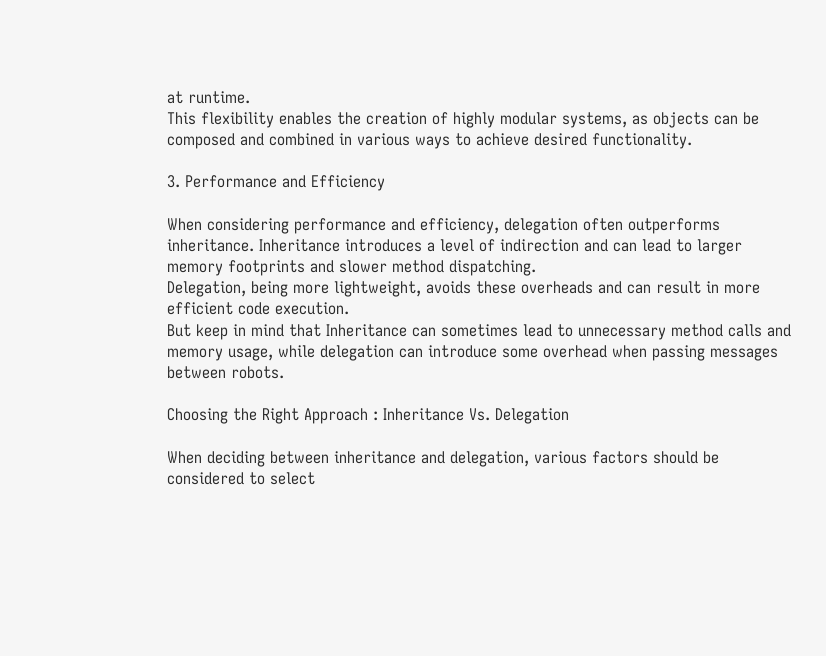at runtime.
This flexibility enables the creation of highly modular systems, as objects can be composed and combined in various ways to achieve desired functionality.

3. Performance and Efficiency

When considering performance and efficiency, delegation often outperforms inheritance. Inheritance introduces a level of indirection and can lead to larger memory footprints and slower method dispatching.
Delegation, being more lightweight, avoids these overheads and can result in more efficient code execution.
But keep in mind that Inheritance can sometimes lead to unnecessary method calls and memory usage, while delegation can introduce some overhead when passing messages between robots.

Choosing the Right Approach : Inheritance Vs. Delegation

When deciding between inheritance and delegation, various factors should be considered to select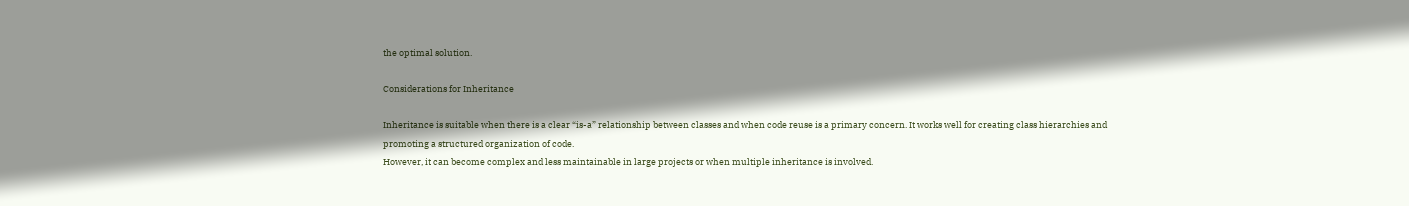the optimal solution.

Considerations for Inheritance

Inheritance is suitable when there is a clear “is-a” relationship between classes and when code reuse is a primary concern. It works well for creating class hierarchies and promoting a structured organization of code.
However, it can become complex and less maintainable in large projects or when multiple inheritance is involved.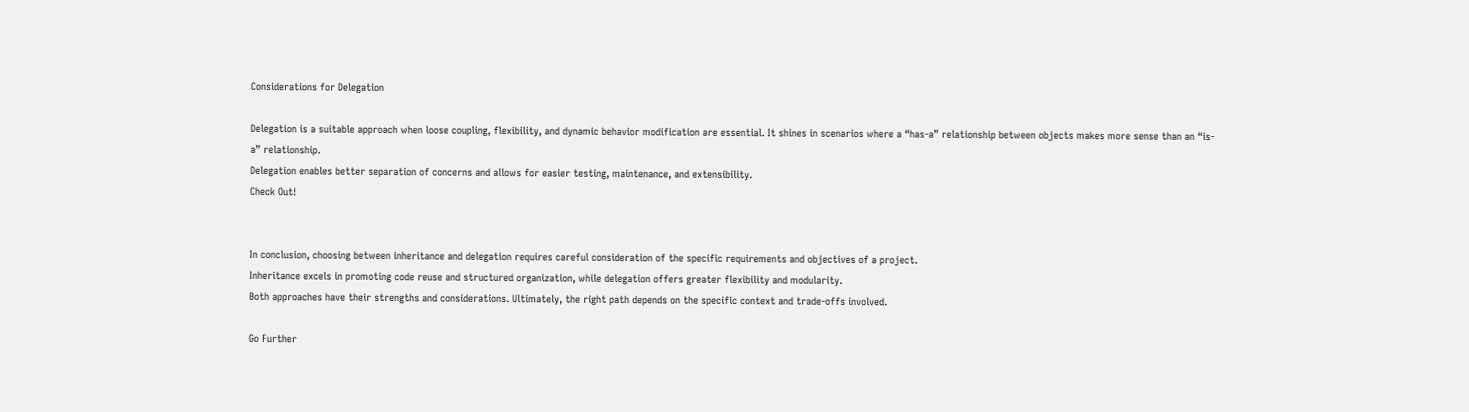Considerations for Delegation

Delegation is a suitable approach when loose coupling, flexibility, and dynamic behavior modification are essential. It shines in scenarios where a “has-a” relationship between objects makes more sense than an “is-a” relationship.
Delegation enables better separation of concerns and allows for easier testing, maintenance, and extensibility.
Check Out!


In conclusion, choosing between inheritance and delegation requires careful consideration of the specific requirements and objectives of a project.
Inheritance excels in promoting code reuse and structured organization, while delegation offers greater flexibility and modularity.
Both approaches have their strengths and considerations. Ultimately, the right path depends on the specific context and trade-offs involved.

Go Further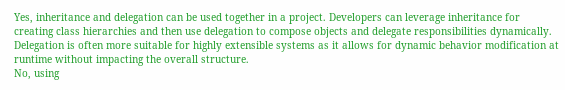Yes, inheritance and delegation can be used together in a project. Developers can leverage inheritance for creating class hierarchies and then use delegation to compose objects and delegate responsibilities dynamically.
Delegation is often more suitable for highly extensible systems as it allows for dynamic behavior modification at runtime without impacting the overall structure.
No, using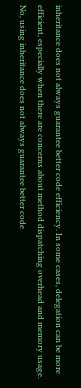inheritance does not always guarantee better code efficiency. In some cases, delegation can be more efficient, especially when there are concerns about method dispatching overhead and memory usage.
No, using inheritance does not always guarantee better code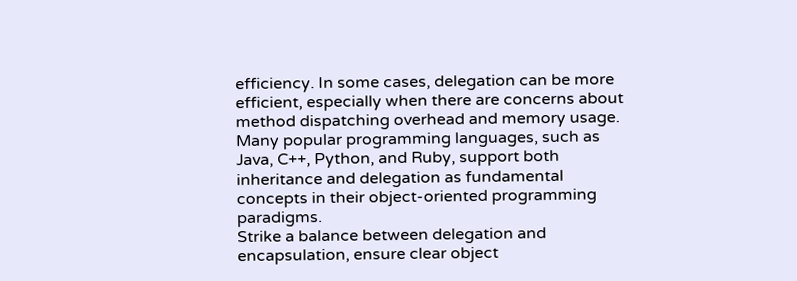efficiency. In some cases, delegation can be more efficient, especially when there are concerns about method dispatching overhead and memory usage.
Many popular programming languages, such as Java, C++, Python, and Ruby, support both inheritance and delegation as fundamental concepts in their object-oriented programming paradigms.
Strike a balance between delegation and encapsulation, ensure clear object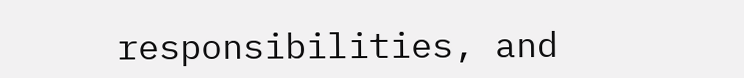responsibilities, and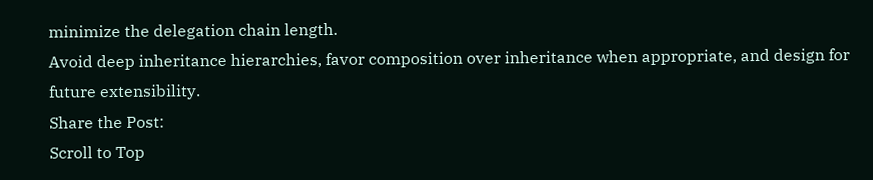minimize the delegation chain length.
Avoid deep inheritance hierarchies, favor composition over inheritance when appropriate, and design for future extensibility.
Share the Post:
Scroll to Top